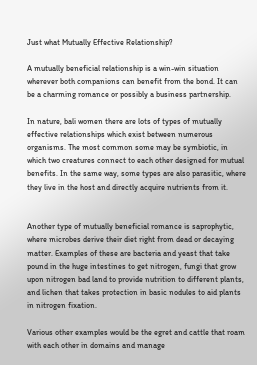Just what Mutually Effective Relationship?

A mutually beneficial relationship is a win-win situation wherever both companions can benefit from the bond. It can be a charming romance or possibly a business partnership.

In nature, bali women there are lots of types of mutually effective relationships which exist between numerous organisms. The most common some may be symbiotic, in which two creatures connect to each other designed for mutual benefits. In the same way, some types are also parasitic, where they live in the host and directly acquire nutrients from it.


Another type of mutually beneficial romance is saprophytic, where microbes derive their diet right from dead or decaying matter. Examples of these are bacteria and yeast that take pound in the huge intestines to get nitrogen, fungi that grow upon nitrogen bad land to provide nutrition to different plants, and lichen that takes protection in basic nodules to aid plants in nitrogen fixation.

Various other examples would be the egret and cattle that roam with each other in domains and manage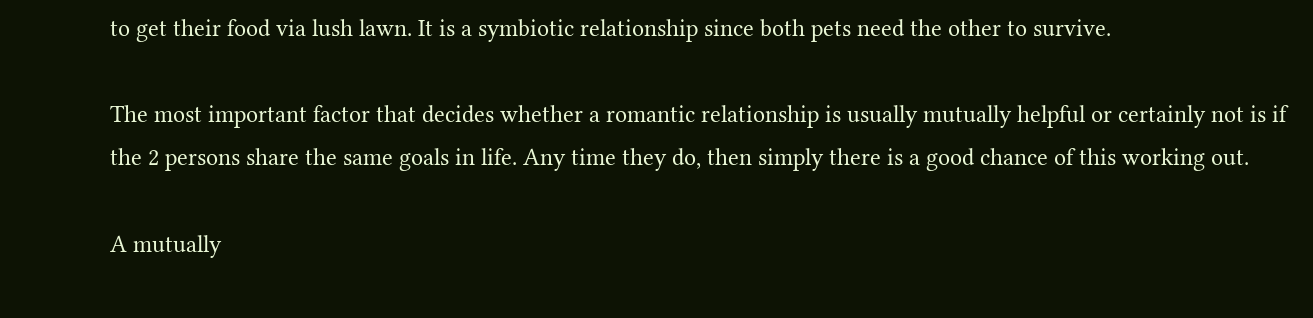to get their food via lush lawn. It is a symbiotic relationship since both pets need the other to survive.

The most important factor that decides whether a romantic relationship is usually mutually helpful or certainly not is if the 2 persons share the same goals in life. Any time they do, then simply there is a good chance of this working out.

A mutually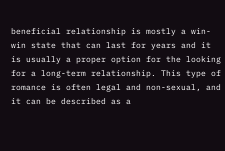beneficial relationship is mostly a win-win state that can last for years and it is usually a proper option for the looking for a long-term relationship. This type of romance is often legal and non-sexual, and it can be described as a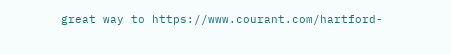great way to https://www.courant.com/hartford-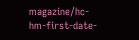magazine/hc-hm-first-date-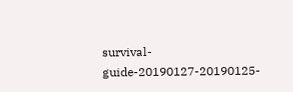survival-guide-20190127-20190125-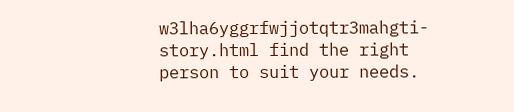w3lha6yggrfwjjotqtr3mahgti-story.html find the right person to suit your needs.